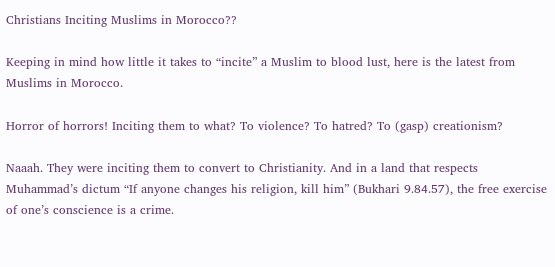Christians Inciting Muslims in Morocco??

Keeping in mind how little it takes to “incite” a Muslim to blood lust, here is the latest from Muslims in Morocco.

Horror of horrors! Inciting them to what? To violence? To hatred? To (gasp) creationism?

Naaah. They were inciting them to convert to Christianity. And in a land that respects Muhammad’s dictum “If anyone changes his religion, kill him” (Bukhari 9.84.57), the free exercise of one’s conscience is a crime.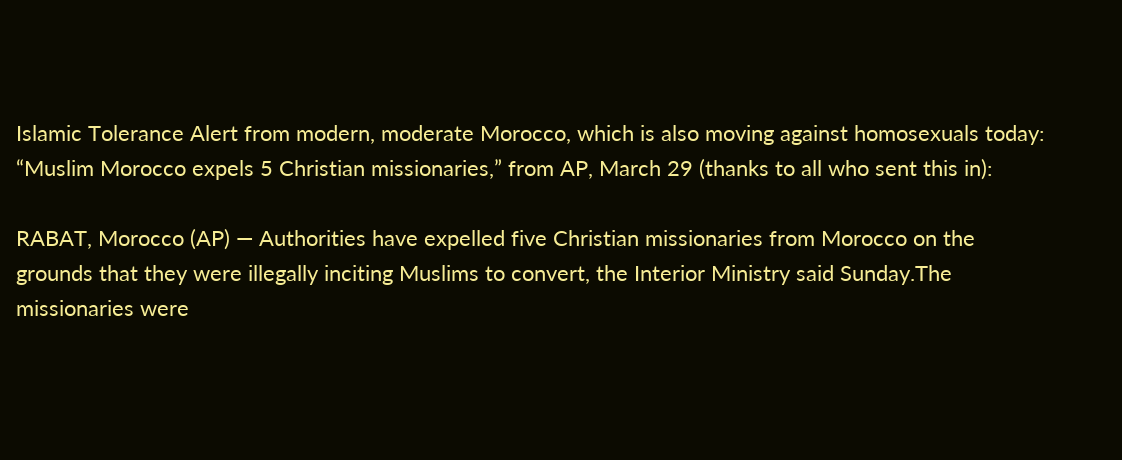Islamic Tolerance Alert from modern, moderate Morocco, which is also moving against homosexuals today: “Muslim Morocco expels 5 Christian missionaries,” from AP, March 29 (thanks to all who sent this in):

RABAT, Morocco (AP) — Authorities have expelled five Christian missionaries from Morocco on the grounds that they were illegally inciting Muslims to convert, the Interior Ministry said Sunday.The missionaries were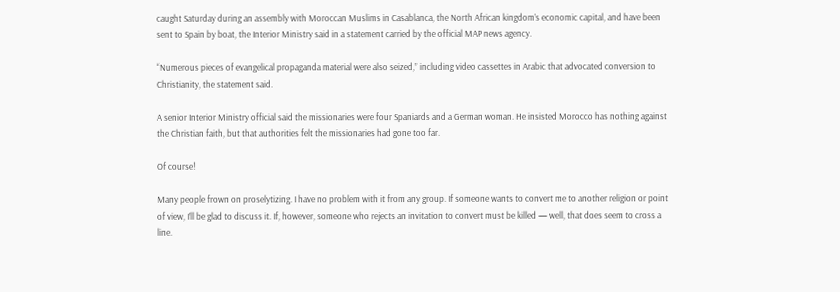caught Saturday during an assembly with Moroccan Muslims in Casablanca, the North African kingdom’s economic capital, and have been sent to Spain by boat, the Interior Ministry said in a statement carried by the official MAP news agency.

“Numerous pieces of evangelical propaganda material were also seized,” including video cassettes in Arabic that advocated conversion to Christianity, the statement said.

A senior Interior Ministry official said the missionaries were four Spaniards and a German woman. He insisted Morocco has nothing against the Christian faith, but that authorities felt the missionaries had gone too far.

Of course!

Many people frown on proselytizing. I have no problem with it from any group. If someone wants to convert me to another religion or point of view, I’ll be glad to discuss it. If, however, someone who rejects an invitation to convert must be killed — well, that does seem to cross a line.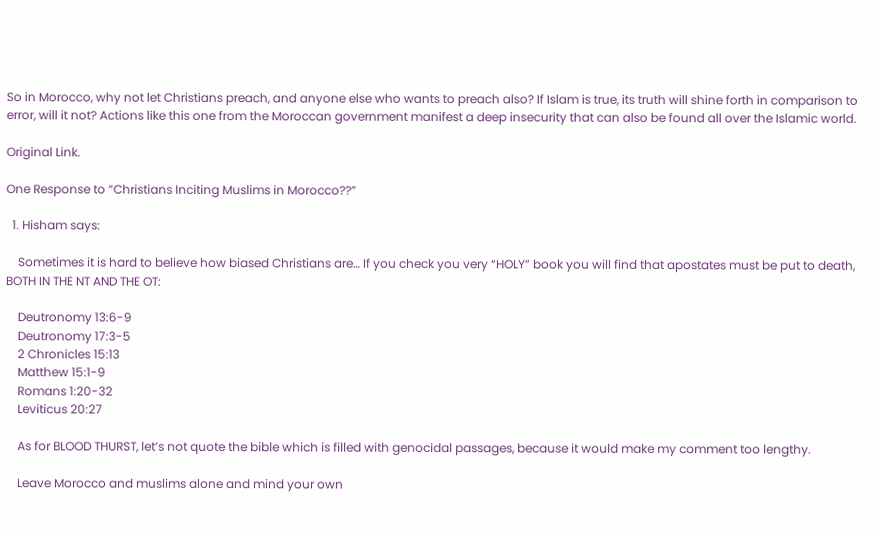So in Morocco, why not let Christians preach, and anyone else who wants to preach also? If Islam is true, its truth will shine forth in comparison to error, will it not? Actions like this one from the Moroccan government manifest a deep insecurity that can also be found all over the Islamic world.

Original Link.

One Response to “Christians Inciting Muslims in Morocco??”

  1. Hisham says:

    Sometimes it is hard to believe how biased Christians are… If you check you very “HOLY” book you will find that apostates must be put to death, BOTH IN THE NT AND THE OT:

    Deutronomy 13:6-9
    Deutronomy 17:3-5
    2 Chronicles 15:13
    Matthew 15:1-9
    Romans 1:20-32
    Leviticus 20:27

    As for BLOOD THURST, let’s not quote the bible which is filled with genocidal passages, because it would make my comment too lengthy.

    Leave Morocco and muslims alone and mind your own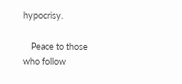hypocrisy.

    Peace to those who follow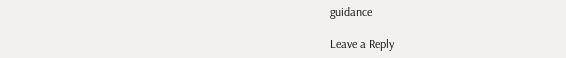guidance

Leave a Reply